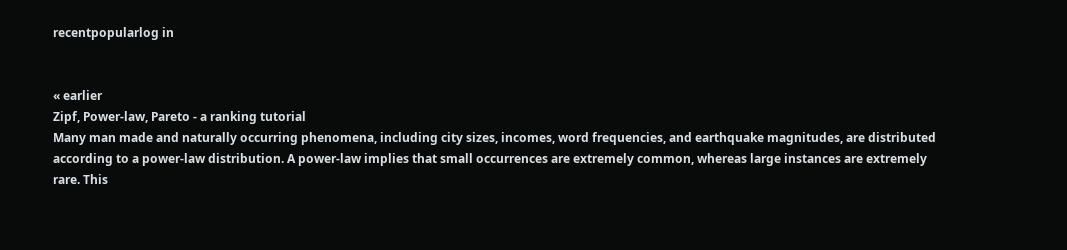recentpopularlog in


« earlier
Zipf, Power-law, Pareto - a ranking tutorial
Many man made and naturally occurring phenomena, including city sizes, incomes, word frequencies, and earthquake magnitudes, are distributed according to a power-law distribution. A power-law implies that small occurrences are extremely common, whereas large instances are extremely rare. This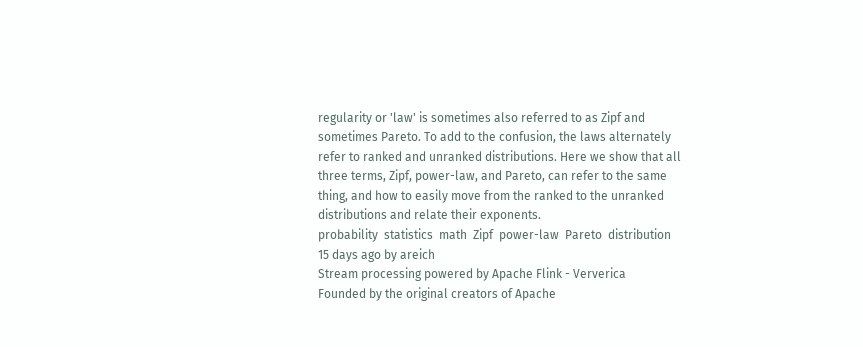regularity or 'law' is sometimes also referred to as Zipf and sometimes Pareto. To add to the confusion, the laws alternately refer to ranked and unranked distributions. Here we show that all three terms, Zipf, power-law, and Pareto, can refer to the same thing, and how to easily move from the ranked to the unranked distributions and relate their exponents.
probability  statistics  math  Zipf  power-law  Pareto  distribution
15 days ago by areich
Stream processing powered by Apache Flink - Ververica
Founded by the original creators of Apache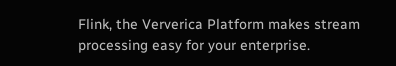Flink, the Ververica Platform makes stream processing easy for your enterprise.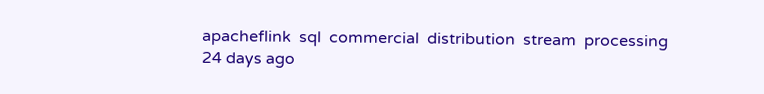apacheflink  sql  commercial  distribution  stream  processing
24 days ago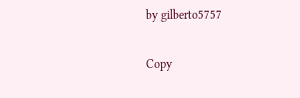by gilberto5757

Copy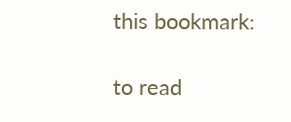this bookmark:

to read